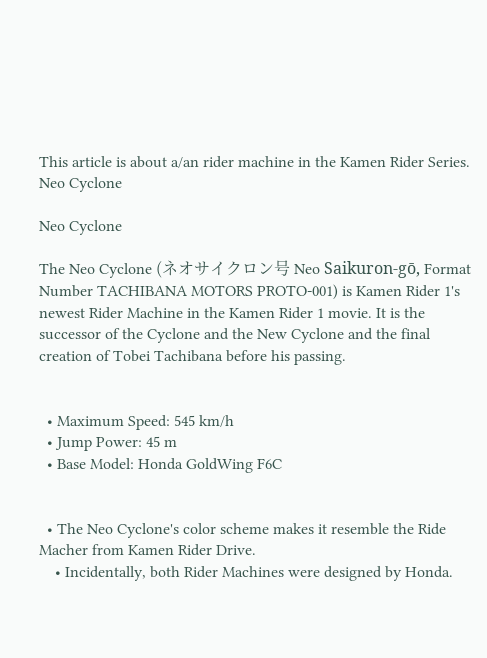This article is about a/an rider machine in the Kamen Rider Series.
Neo Cyclone

Neo Cyclone

The Neo Cyclone (ネオサイクロン号 Neo Saikuron-gō, Format Number TACHIBANA MOTORS PROTO-001) is Kamen Rider 1's newest Rider Machine in the Kamen Rider 1 movie. It is the successor of the Cyclone and the New Cyclone and the final creation of Tobei Tachibana before his passing.


  • Maximum Speed: 545 km/h
  • Jump Power: 45 m
  • Base Model: Honda GoldWing F6C


  • The Neo Cyclone's color scheme makes it resemble the Ride Macher from Kamen Rider Drive.
    • Incidentally, both Rider Machines were designed by Honda.